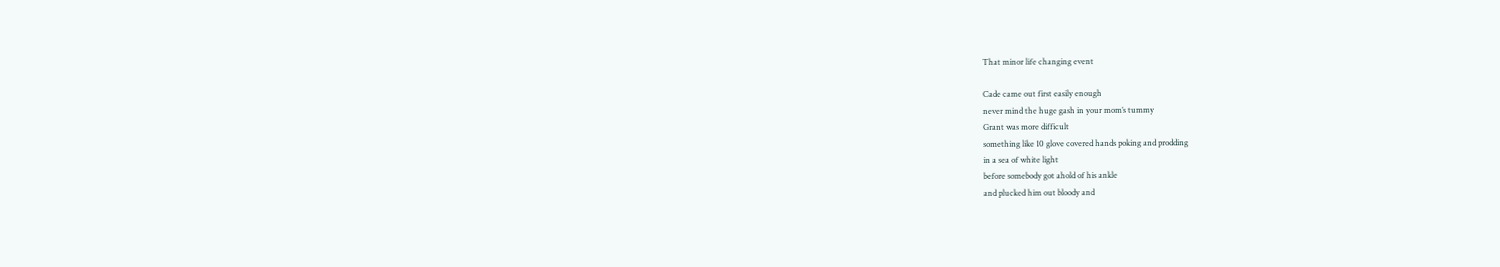That minor life changing event

Cade came out first easily enough
never mind the huge gash in your mom’s tummy
Grant was more difficult
something like 10 glove covered hands poking and prodding
in a sea of white light
before somebody got ahold of his ankle
and plucked him out bloody and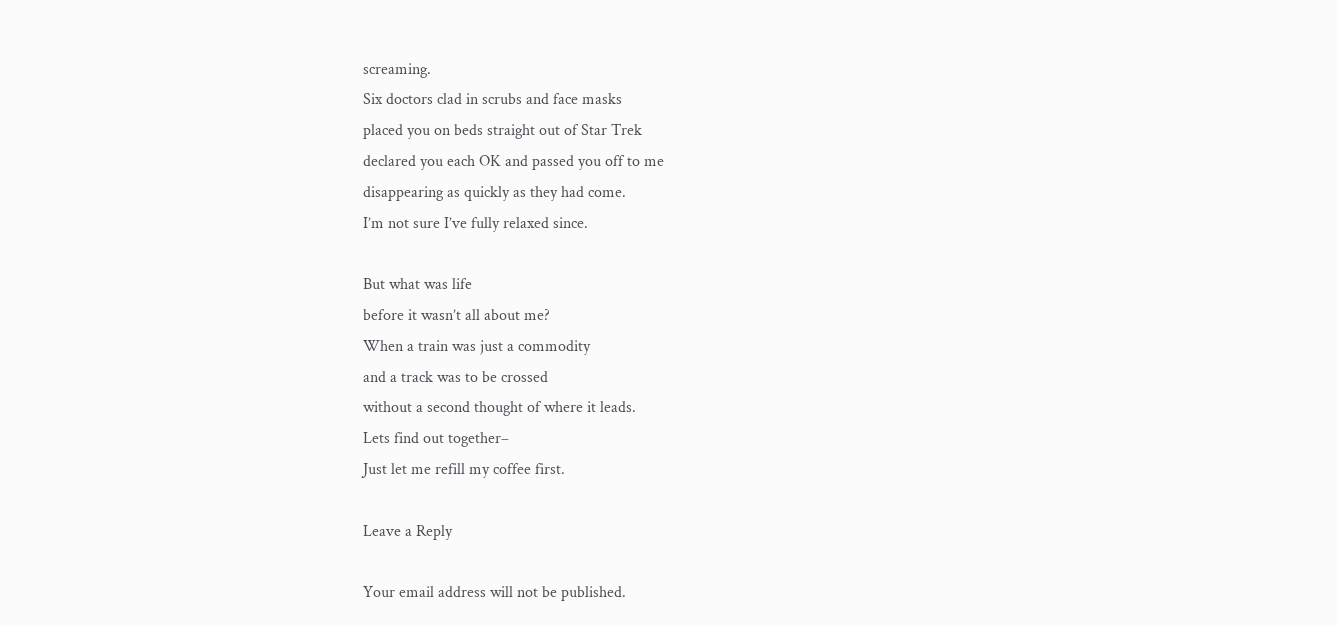screaming.
Six doctors clad in scrubs and face masks
placed you on beds straight out of Star Trek
declared you each OK and passed you off to me
disappearing as quickly as they had come.
I’m not sure I’ve fully relaxed since.

But what was life
before it wasn’t all about me?
When a train was just a commodity
and a track was to be crossed
without a second thought of where it leads.
Lets find out together–
Just let me refill my coffee first.

Leave a Reply

Your email address will not be published.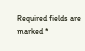Required fields are marked *